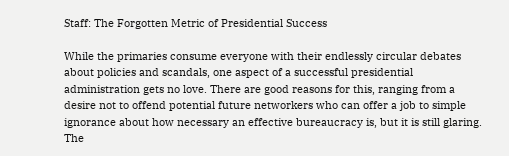Staff: The Forgotten Metric of Presidential Success

While the primaries consume everyone with their endlessly circular debates about policies and scandals, one aspect of a successful presidential administration gets no love. There are good reasons for this, ranging from a desire not to offend potential future networkers who can offer a job to simple ignorance about how necessary an effective bureaucracy is, but it is still glaring. The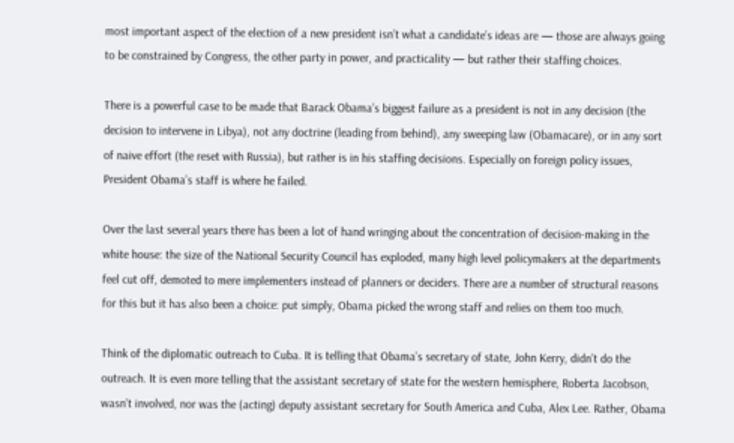most important aspect of the election of a new president isn’t what a candidate’s ideas are — those are always going to be constrained by Congress, the other party in power, and practicality — but rather their staffing choices.

There is a powerful case to be made that Barack Obama’s biggest failure as a president is not in any decision (the decision to intervene in Libya), not any doctrine (leading from behind), any sweeping law (Obamacare), or in any sort of naive effort (the reset with Russia), but rather is in his staffing decisions. Especially on foreign policy issues, President Obama’s staff is where he failed.

Over the last several years there has been a lot of hand wringing about the concentration of decision-making in the white house: the size of the National Security Council has exploded, many high level policymakers at the departments feel cut off, demoted to mere implementers instead of planners or deciders. There are a number of structural reasons for this but it has also been a choice: put simply, Obama picked the wrong staff and relies on them too much.

Think of the diplomatic outreach to Cuba. It is telling that Obama’s secretary of state, John Kerry, didn’t do the outreach. It is even more telling that the assistant secretary of state for the western hemisphere, Roberta Jacobson, wasn’t involved, nor was the (acting) deputy assistant secretary for South America and Cuba, Alex Lee. Rather, Obama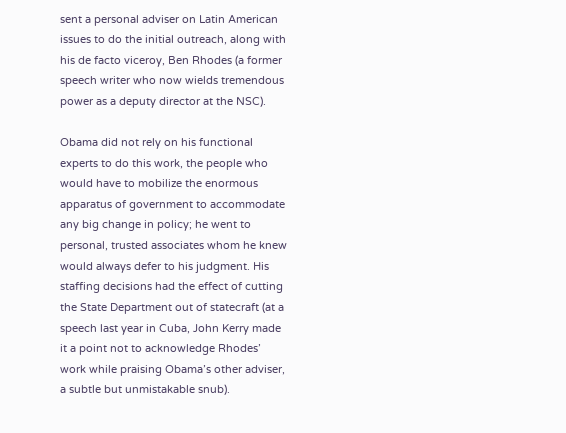sent a personal adviser on Latin American issues to do the initial outreach, along with his de facto viceroy, Ben Rhodes (a former speech writer who now wields tremendous power as a deputy director at the NSC).

Obama did not rely on his functional experts to do this work, the people who would have to mobilize the enormous apparatus of government to accommodate any big change in policy; he went to personal, trusted associates whom he knew would always defer to his judgment. His staffing decisions had the effect of cutting the State Department out of statecraft (at a speech last year in Cuba, John Kerry made it a point not to acknowledge Rhodes’ work while praising Obama’s other adviser, a subtle but unmistakable snub).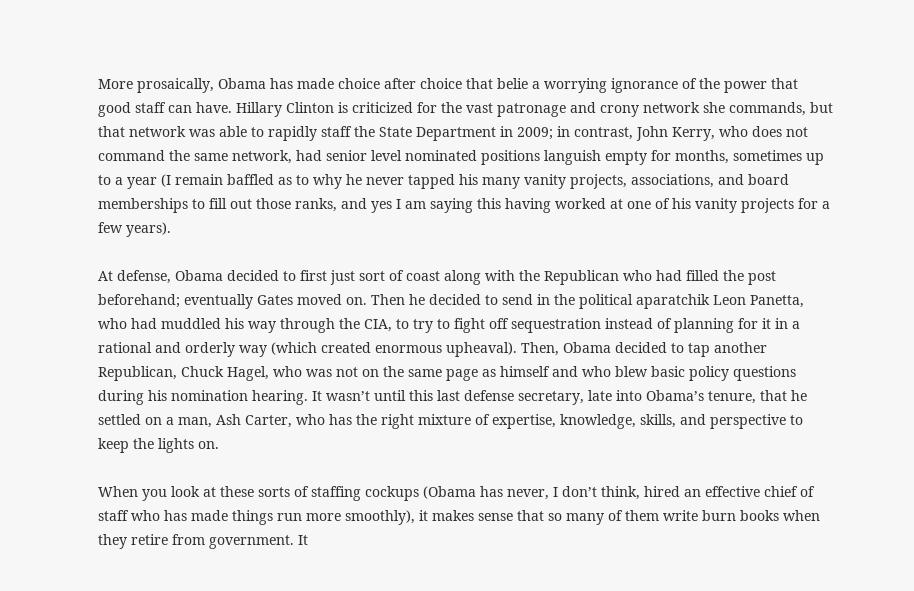More prosaically, Obama has made choice after choice that belie a worrying ignorance of the power that good staff can have. Hillary Clinton is criticized for the vast patronage and crony network she commands, but that network was able to rapidly staff the State Department in 2009; in contrast, John Kerry, who does not command the same network, had senior level nominated positions languish empty for months, sometimes up to a year (I remain baffled as to why he never tapped his many vanity projects, associations, and board memberships to fill out those ranks, and yes I am saying this having worked at one of his vanity projects for a few years).

At defense, Obama decided to first just sort of coast along with the Republican who had filled the post beforehand; eventually Gates moved on. Then he decided to send in the political aparatchik Leon Panetta, who had muddled his way through the CIA, to try to fight off sequestration instead of planning for it in a rational and orderly way (which created enormous upheaval). Then, Obama decided to tap another Republican, Chuck Hagel, who was not on the same page as himself and who blew basic policy questions during his nomination hearing. It wasn’t until this last defense secretary, late into Obama’s tenure, that he settled on a man, Ash Carter, who has the right mixture of expertise, knowledge, skills, and perspective to keep the lights on.

When you look at these sorts of staffing cockups (Obama has never, I don’t think, hired an effective chief of staff who has made things run more smoothly), it makes sense that so many of them write burn books when they retire from government. It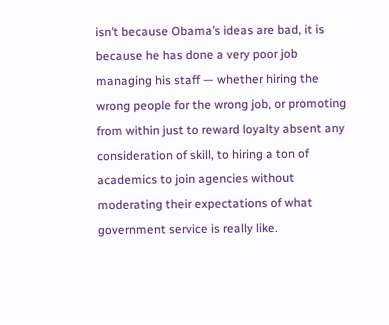isn’t because Obama’s ideas are bad, it is because he has done a very poor job managing his staff — whether hiring the wrong people for the wrong job, or promoting from within just to reward loyalty absent any consideration of skill, to hiring a ton of academics to join agencies without moderating their expectations of what government service is really like.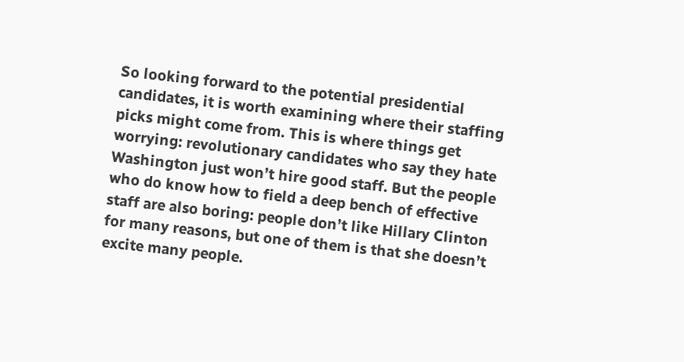So looking forward to the potential presidential candidates, it is worth examining where their staffing picks might come from. This is where things get worrying: revolutionary candidates who say they hate Washington just won’t hire good staff. But the people who do know how to field a deep bench of effective staff are also boring: people don’t like Hillary Clinton for many reasons, but one of them is that she doesn’t excite many people.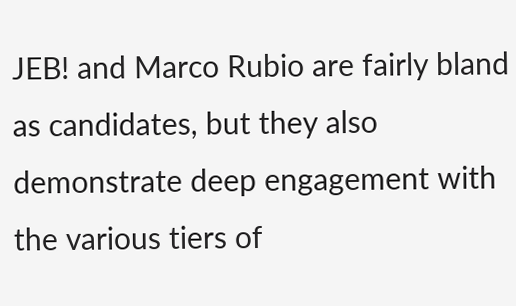JEB! and Marco Rubio are fairly bland as candidates, but they also demonstrate deep engagement with the various tiers of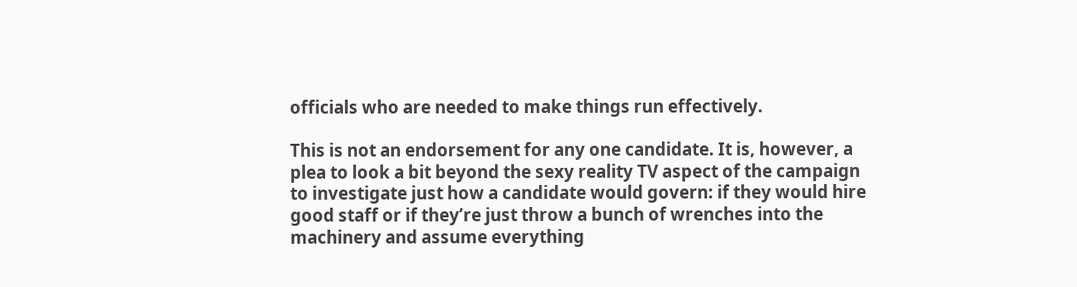officials who are needed to make things run effectively.

This is not an endorsement for any one candidate. It is, however, a plea to look a bit beyond the sexy reality TV aspect of the campaign to investigate just how a candidate would govern: if they would hire good staff or if they’re just throw a bunch of wrenches into the machinery and assume everything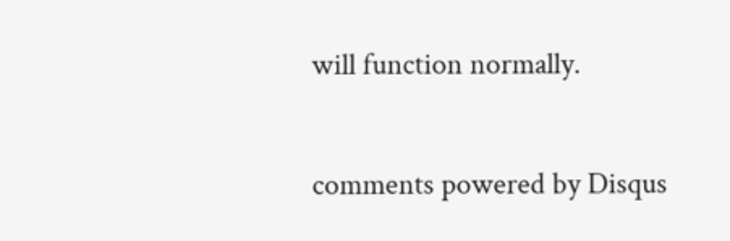will function normally.

comments powered by Disqus